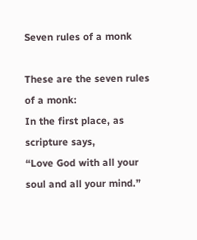Seven rules of a monk

These are the seven rules of a monk:
In the first place, as scripture says,
“Love God with all your soul and all your mind.”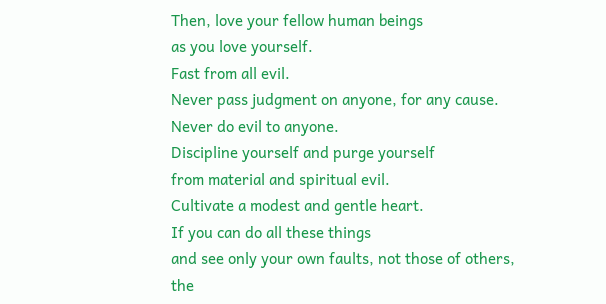Then, love your fellow human beings
as you love yourself.
Fast from all evil.
Never pass judgment on anyone, for any cause.
Never do evil to anyone.
Discipline yourself and purge yourself
from material and spiritual evil.
Cultivate a modest and gentle heart.
If you can do all these things
and see only your own faults, not those of others,
the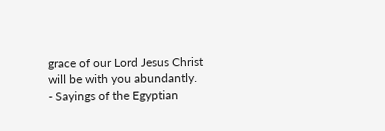grace of our Lord Jesus Christ
will be with you abundantly.
- Sayings of the Egyptian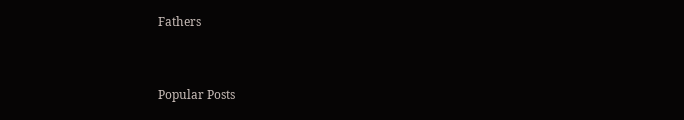Fathers


Popular Posts